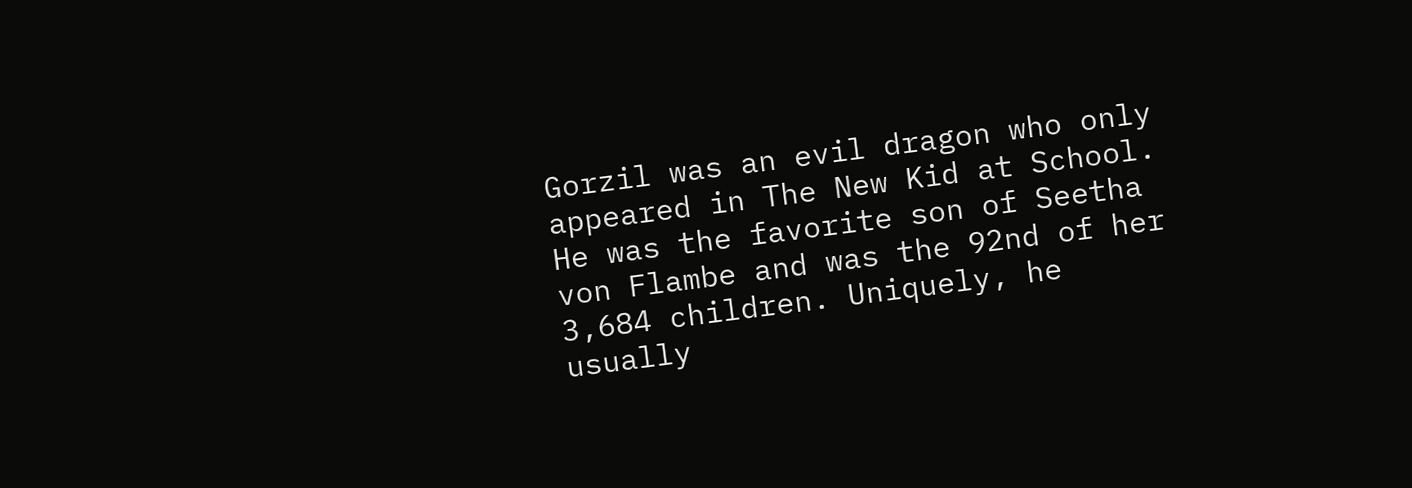Gorzil was an evil dragon who only appeared in The New Kid at School. He was the favorite son of Seetha von Flambe and was the 92nd of her 3,684 children. Uniquely, he usually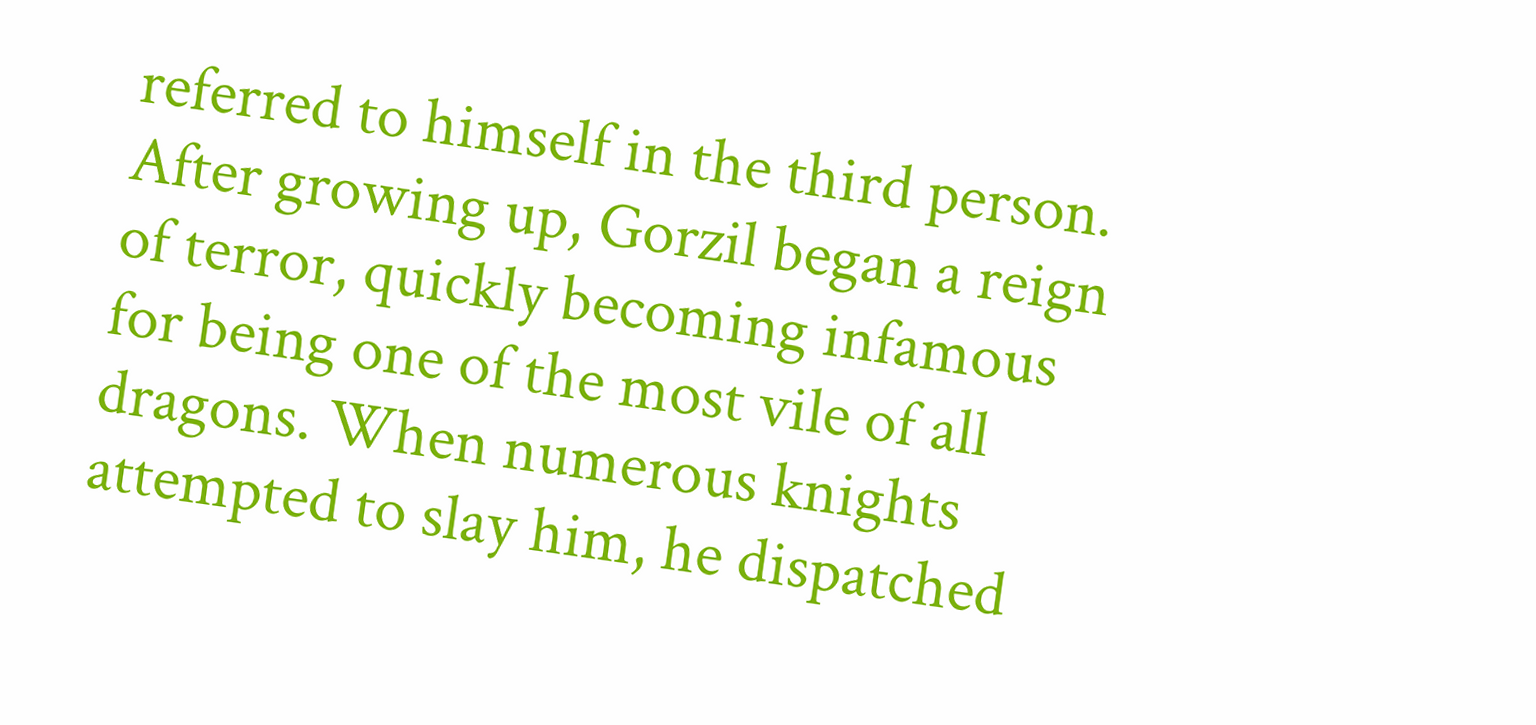referred to himself in the third person. After growing up, Gorzil began a reign of terror, quickly becoming infamous for being one of the most vile of all dragons. When numerous knights attempted to slay him, he dispatched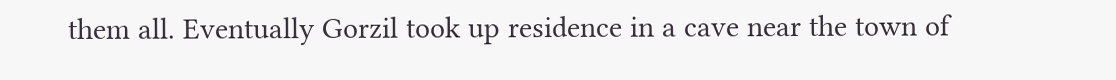them all. Eventually Gorzil took up residence in a cave near the town of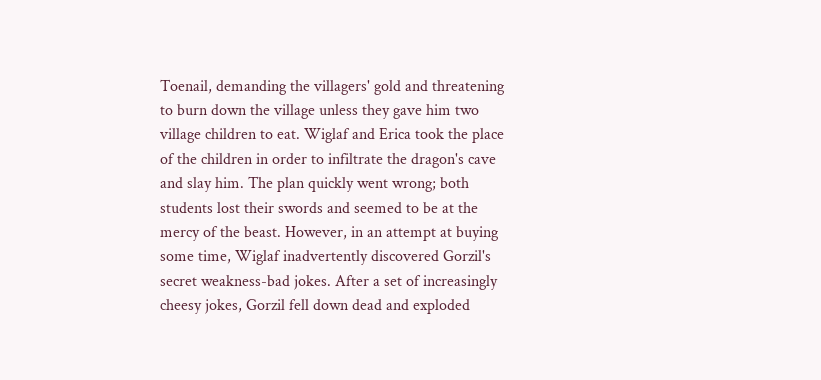Toenail, demanding the villagers' gold and threatening to burn down the village unless they gave him two village children to eat. Wiglaf and Erica took the place of the children in order to infiltrate the dragon's cave and slay him. The plan quickly went wrong; both students lost their swords and seemed to be at the mercy of the beast. However, in an attempt at buying some time, Wiglaf inadvertently discovered Gorzil's secret weakness-bad jokes. After a set of increasingly cheesy jokes, Gorzil fell down dead and exploded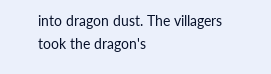into dragon dust. The villagers took the dragon's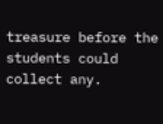treasure before the students could collect any.